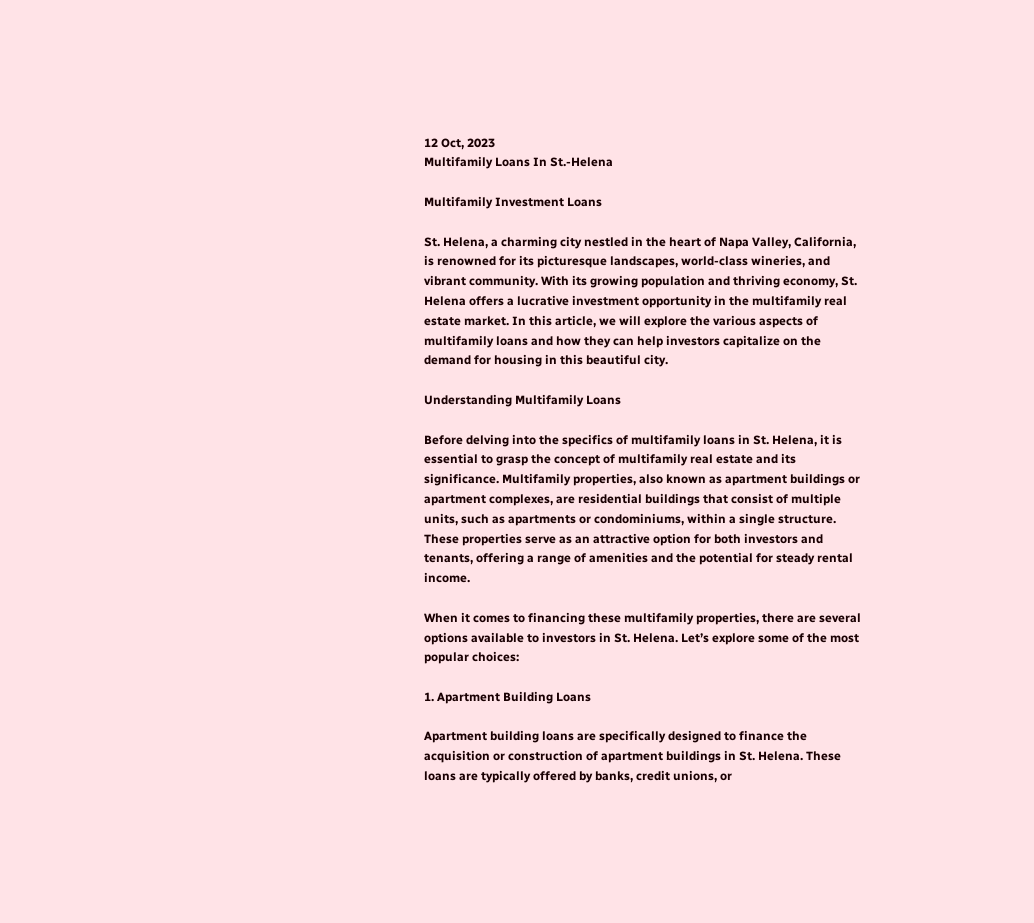12 Oct, 2023
Multifamily Loans In St.-Helena

Multifamily Investment Loans

St. Helena, a charming city nestled in the heart of Napa Valley, California, is renowned for its picturesque landscapes, world-class wineries, and vibrant community. With its growing population and thriving economy, St. Helena offers a lucrative investment opportunity in the multifamily real estate market. In this article, we will explore the various aspects of multifamily loans and how they can help investors capitalize on the demand for housing in this beautiful city.

Understanding Multifamily Loans

Before delving into the specifics of multifamily loans in St. Helena, it is essential to grasp the concept of multifamily real estate and its significance. Multifamily properties, also known as apartment buildings or apartment complexes, are residential buildings that consist of multiple units, such as apartments or condominiums, within a single structure. These properties serve as an attractive option for both investors and tenants, offering a range of amenities and the potential for steady rental income.

When it comes to financing these multifamily properties, there are several options available to investors in St. Helena. Let’s explore some of the most popular choices:

1. Apartment Building Loans

Apartment building loans are specifically designed to finance the acquisition or construction of apartment buildings in St. Helena. These loans are typically offered by banks, credit unions, or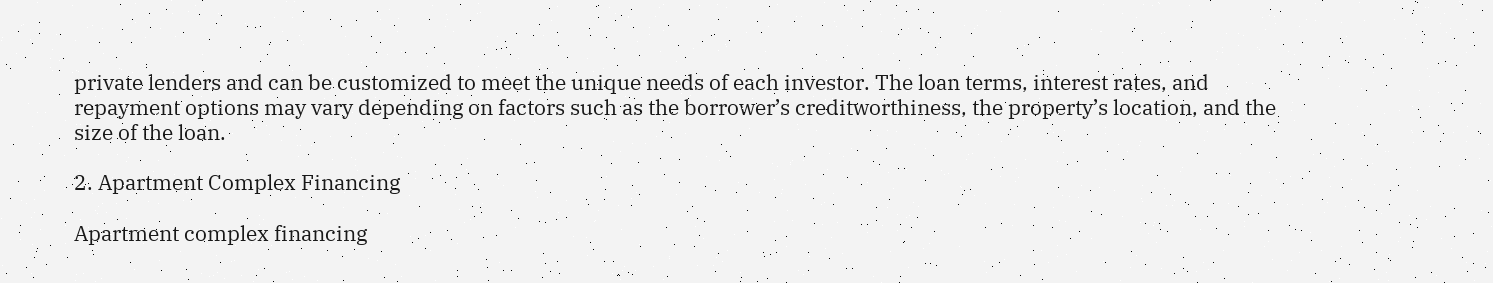private lenders and can be customized to meet the unique needs of each investor. The loan terms, interest rates, and repayment options may vary depending on factors such as the borrower’s creditworthiness, the property’s location, and the size of the loan.

2. Apartment Complex Financing

Apartment complex financing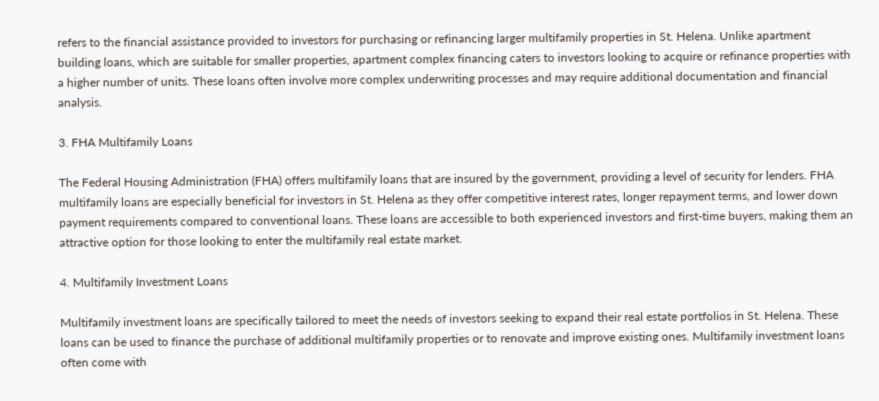refers to the financial assistance provided to investors for purchasing or refinancing larger multifamily properties in St. Helena. Unlike apartment building loans, which are suitable for smaller properties, apartment complex financing caters to investors looking to acquire or refinance properties with a higher number of units. These loans often involve more complex underwriting processes and may require additional documentation and financial analysis.

3. FHA Multifamily Loans

The Federal Housing Administration (FHA) offers multifamily loans that are insured by the government, providing a level of security for lenders. FHA multifamily loans are especially beneficial for investors in St. Helena as they offer competitive interest rates, longer repayment terms, and lower down payment requirements compared to conventional loans. These loans are accessible to both experienced investors and first-time buyers, making them an attractive option for those looking to enter the multifamily real estate market.

4. Multifamily Investment Loans

Multifamily investment loans are specifically tailored to meet the needs of investors seeking to expand their real estate portfolios in St. Helena. These loans can be used to finance the purchase of additional multifamily properties or to renovate and improve existing ones. Multifamily investment loans often come with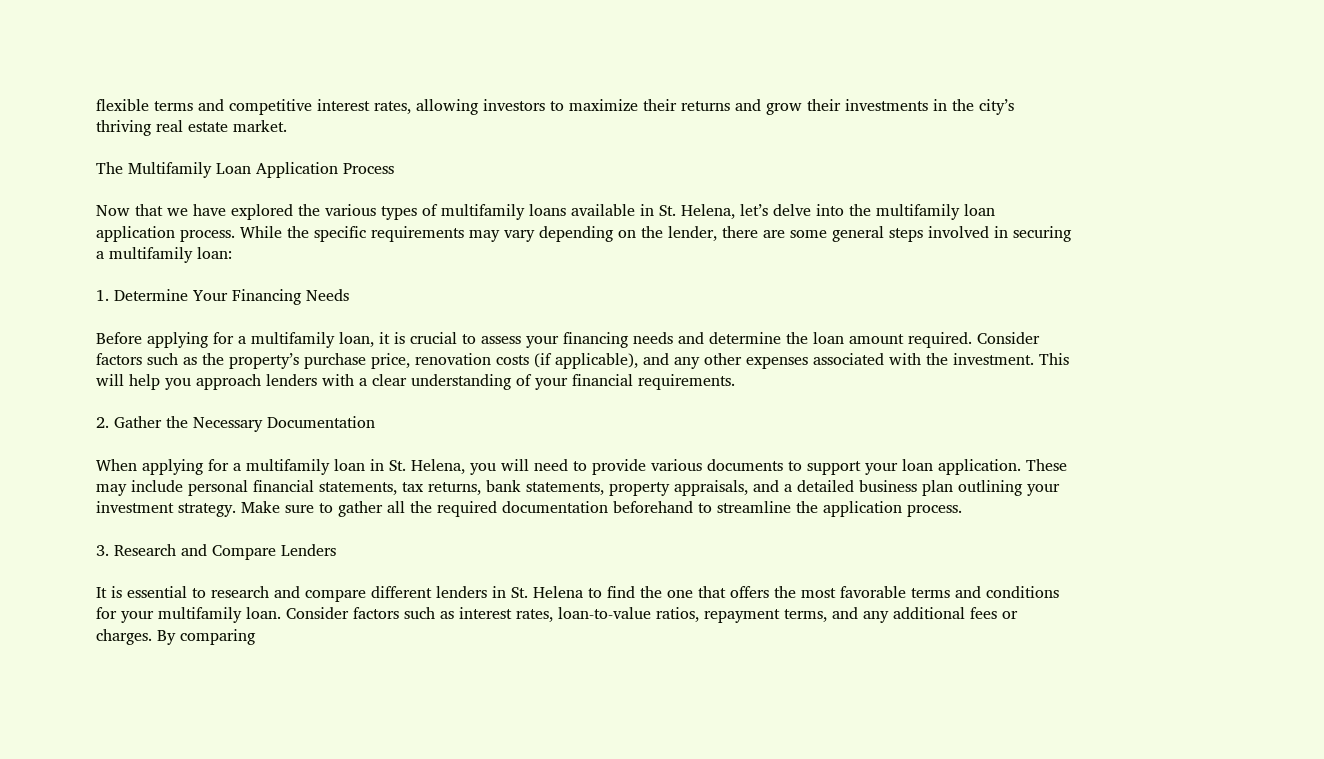flexible terms and competitive interest rates, allowing investors to maximize their returns and grow their investments in the city’s thriving real estate market.

The Multifamily Loan Application Process

Now that we have explored the various types of multifamily loans available in St. Helena, let’s delve into the multifamily loan application process. While the specific requirements may vary depending on the lender, there are some general steps involved in securing a multifamily loan:

1. Determine Your Financing Needs

Before applying for a multifamily loan, it is crucial to assess your financing needs and determine the loan amount required. Consider factors such as the property’s purchase price, renovation costs (if applicable), and any other expenses associated with the investment. This will help you approach lenders with a clear understanding of your financial requirements.

2. Gather the Necessary Documentation

When applying for a multifamily loan in St. Helena, you will need to provide various documents to support your loan application. These may include personal financial statements, tax returns, bank statements, property appraisals, and a detailed business plan outlining your investment strategy. Make sure to gather all the required documentation beforehand to streamline the application process.

3. Research and Compare Lenders

It is essential to research and compare different lenders in St. Helena to find the one that offers the most favorable terms and conditions for your multifamily loan. Consider factors such as interest rates, loan-to-value ratios, repayment terms, and any additional fees or charges. By comparing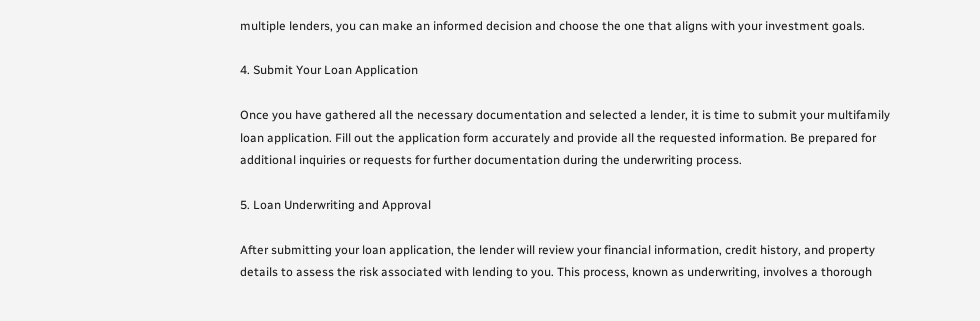multiple lenders, you can make an informed decision and choose the one that aligns with your investment goals.

4. Submit Your Loan Application

Once you have gathered all the necessary documentation and selected a lender, it is time to submit your multifamily loan application. Fill out the application form accurately and provide all the requested information. Be prepared for additional inquiries or requests for further documentation during the underwriting process.

5. Loan Underwriting and Approval

After submitting your loan application, the lender will review your financial information, credit history, and property details to assess the risk associated with lending to you. This process, known as underwriting, involves a thorough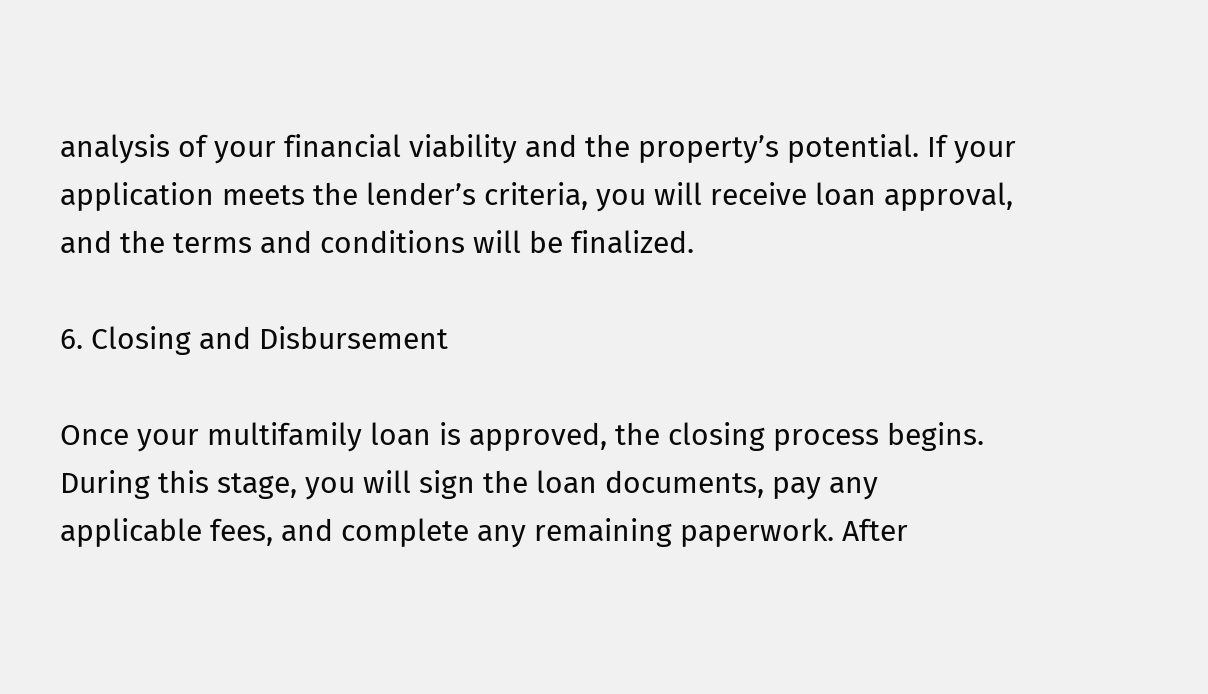analysis of your financial viability and the property’s potential. If your application meets the lender’s criteria, you will receive loan approval, and the terms and conditions will be finalized.

6. Closing and Disbursement

Once your multifamily loan is approved, the closing process begins. During this stage, you will sign the loan documents, pay any applicable fees, and complete any remaining paperwork. After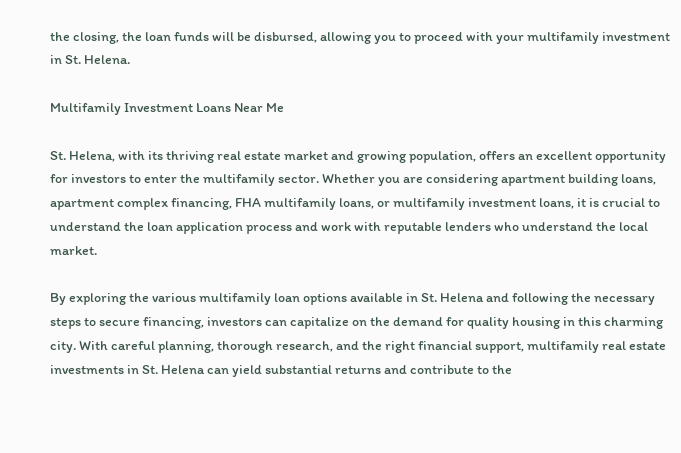the closing, the loan funds will be disbursed, allowing you to proceed with your multifamily investment in St. Helena.

Multifamily Investment Loans Near Me

St. Helena, with its thriving real estate market and growing population, offers an excellent opportunity for investors to enter the multifamily sector. Whether you are considering apartment building loans, apartment complex financing, FHA multifamily loans, or multifamily investment loans, it is crucial to understand the loan application process and work with reputable lenders who understand the local market.

By exploring the various multifamily loan options available in St. Helena and following the necessary steps to secure financing, investors can capitalize on the demand for quality housing in this charming city. With careful planning, thorough research, and the right financial support, multifamily real estate investments in St. Helena can yield substantial returns and contribute to the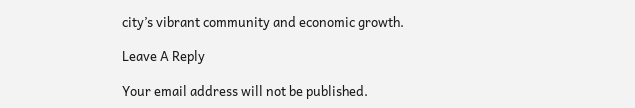city’s vibrant community and economic growth.

Leave A Reply

Your email address will not be published.